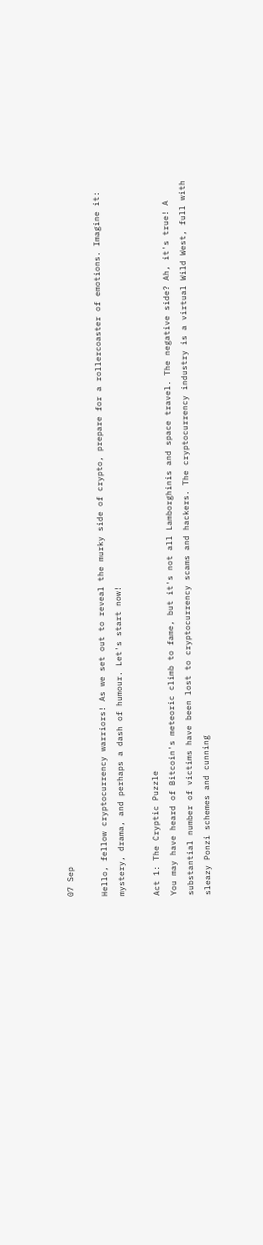07 Sep

Hello, fellow cryptocurrency warriors! As we set out to reveal the murky side of crypto, prepare for a rollercoaster of emotions. Imagine it: mystery, drama, and perhaps a dash of humour. Let's start now!

Act 1: The Cryptic Puzzle
You may have heard of Bitcoin's meteoric climb to fame, but it's not all Lamborghinis and space travel. The negative side? Ah, it's true! A substantial number of victims have been lost to cryptocurrency scams and hackers. The cryptocurrency industry is a virtual Wild West, full with sleazy Ponzi schemes and cunning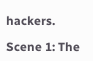hackers.

Scene 1: The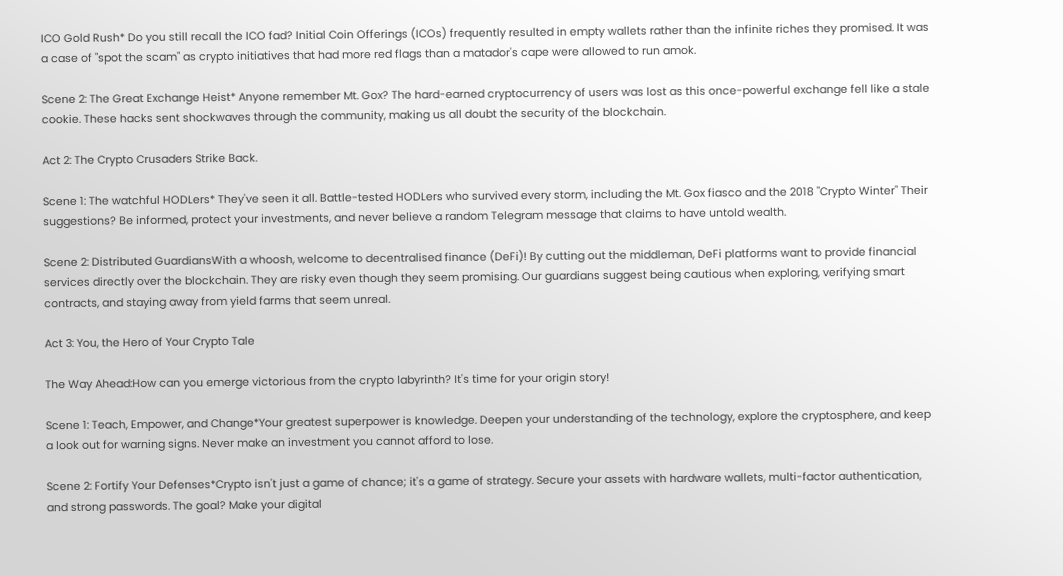ICO Gold Rush* Do you still recall the ICO fad? Initial Coin Offerings (ICOs) frequently resulted in empty wallets rather than the infinite riches they promised. It was a case of "spot the scam" as crypto initiatives that had more red flags than a matador's cape were allowed to run amok.

Scene 2: The Great Exchange Heist* Anyone remember Mt. Gox? The hard-earned cryptocurrency of users was lost as this once-powerful exchange fell like a stale cookie. These hacks sent shockwaves through the community, making us all doubt the security of the blockchain.

Act 2: The Crypto Crusaders Strike Back.

Scene 1: The watchful HODLers* They've seen it all. Battle-tested HODLers who survived every storm, including the Mt. Gox fiasco and the 2018 "Crypto Winter" Their suggestions? Be informed, protect your investments, and never believe a random Telegram message that claims to have untold wealth.

Scene 2: Distributed GuardiansWith a whoosh, welcome to decentralised finance (DeFi)! By cutting out the middleman, DeFi platforms want to provide financial services directly over the blockchain. They are risky even though they seem promising. Our guardians suggest being cautious when exploring, verifying smart contracts, and staying away from yield farms that seem unreal.

Act 3: You, the Hero of Your Crypto Tale

The Way Ahead:How can you emerge victorious from the crypto labyrinth? It's time for your origin story!

Scene 1: Teach, Empower, and Change*Your greatest superpower is knowledge. Deepen your understanding of the technology, explore the cryptosphere, and keep a look out for warning signs. Never make an investment you cannot afford to lose.

Scene 2: Fortify Your Defenses*Crypto isn't just a game of chance; it's a game of strategy. Secure your assets with hardware wallets, multi-factor authentication, and strong passwords. The goal? Make your digital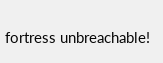fortress unbreachable!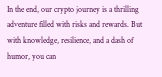In the end, our crypto journey is a thrilling adventure filled with risks and rewards. But with knowledge, resilience, and a dash of humor, you can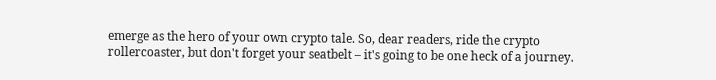emerge as the hero of your own crypto tale. So, dear readers, ride the crypto rollercoaster, but don't forget your seatbelt – it's going to be one heck of a journey.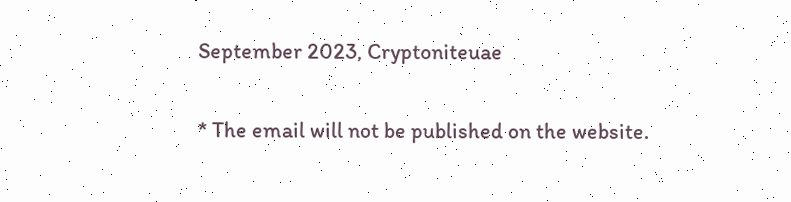September 2023, Cryptoniteuae

* The email will not be published on the website.